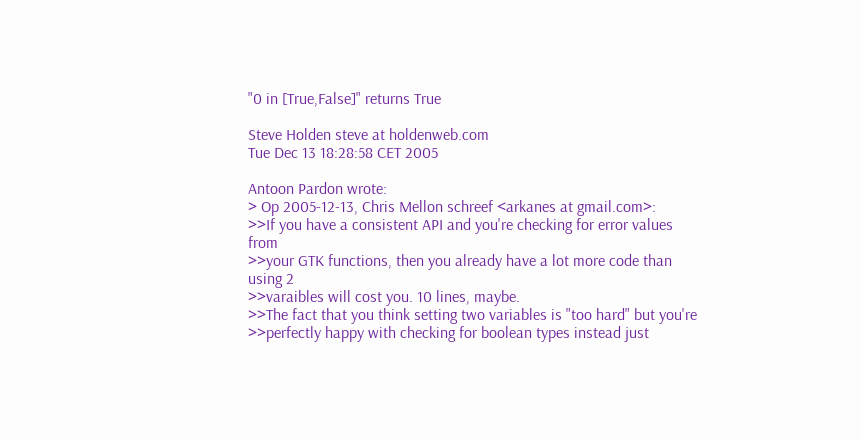"0 in [True,False]" returns True

Steve Holden steve at holdenweb.com
Tue Dec 13 18:28:58 CET 2005

Antoon Pardon wrote:
> Op 2005-12-13, Chris Mellon schreef <arkanes at gmail.com>:
>>If you have a consistent API and you're checking for error values from
>>your GTK functions, then you already have a lot more code than using 2
>>varaibles will cost you. 10 lines, maybe.
>>The fact that you think setting two variables is "too hard" but you're
>>perfectly happy with checking for boolean types instead just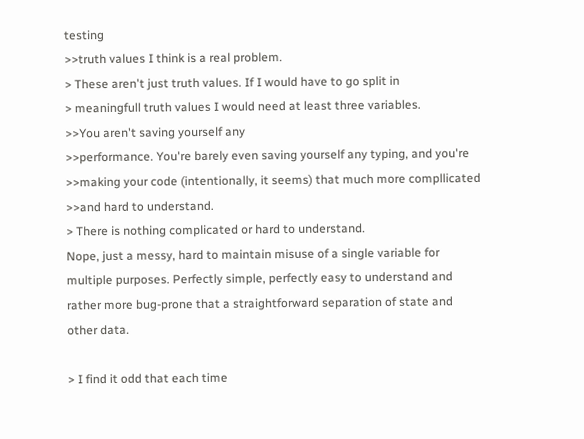testing
>>truth values I think is a real problem.
> These aren't just truth values. If I would have to go split in
> meaningfull truth values I would need at least three variables.
>>You aren't saving yourself any
>>performance. You're barely even saving yourself any typing, and you're
>>making your code (intentionally, it seems) that much more compllicated
>>and hard to understand.
> There is nothing complicated or hard to understand.
Nope, just a messy, hard to maintain misuse of a single variable for
multiple purposes. Perfectly simple, perfectly easy to understand and
rather more bug-prone that a straightforward separation of state and
other data.

> I find it odd that each time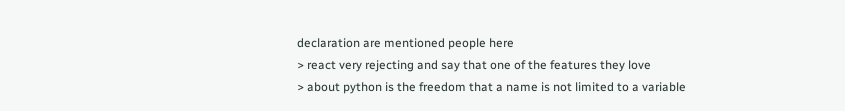declaration are mentioned people here
> react very rejecting and say that one of the features they love
> about python is the freedom that a name is not limited to a variable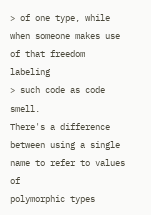> of one type, while when someone makes use of that freedom labeling
> such code as code smell.
There's a difference between using a single name to refer to values of
polymorphic types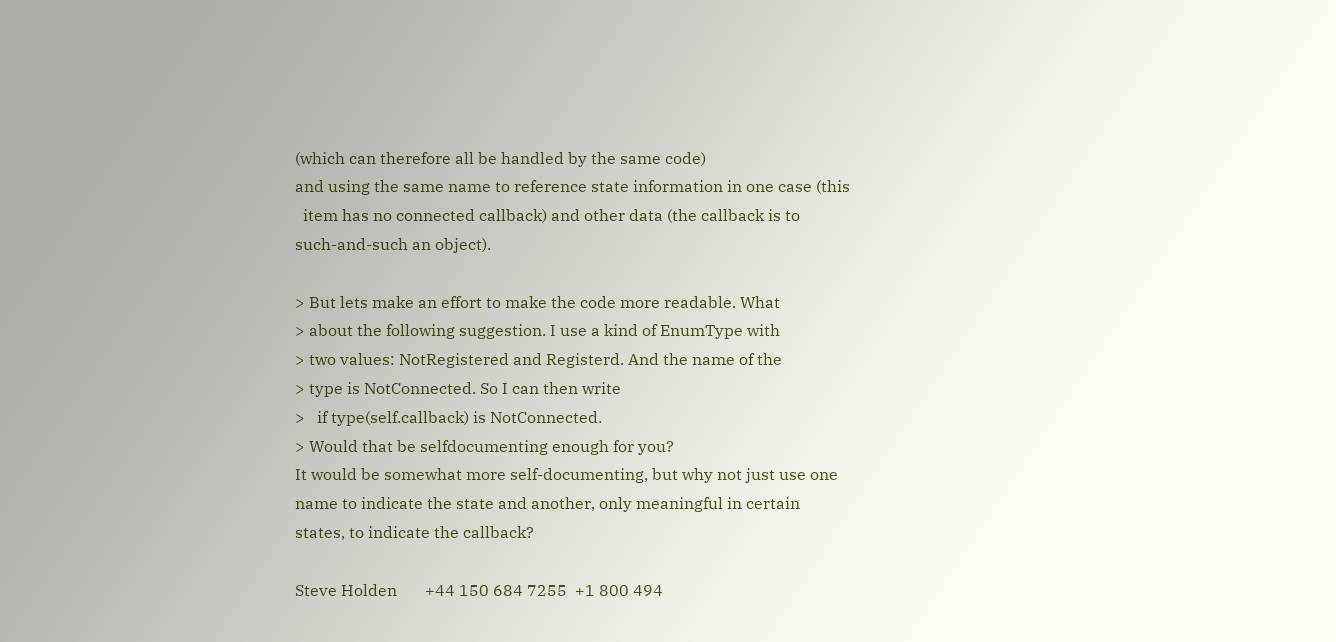(which can therefore all be handled by the same code)
and using the same name to reference state information in one case (this
  item has no connected callback) and other data (the callback is to
such-and-such an object).

> But lets make an effort to make the code more readable. What
> about the following suggestion. I use a kind of EnumType with
> two values: NotRegistered and Registerd. And the name of the
> type is NotConnected. So I can then write
>   if type(self.callback) is NotConnected.
> Would that be selfdocumenting enough for you?
It would be somewhat more self-documenting, but why not just use one
name to indicate the state and another, only meaningful in certain
states, to indicate the callback?

Steve Holden       +44 150 684 7255  +1 800 494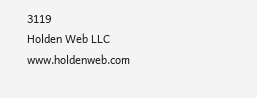3119
Holden Web LLC                     www.holdenweb.com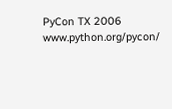PyCon TX 2006                  www.python.org/pycon/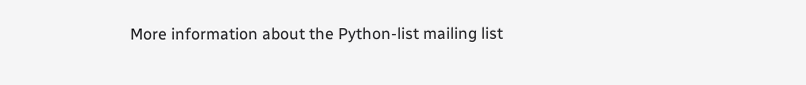More information about the Python-list mailing list